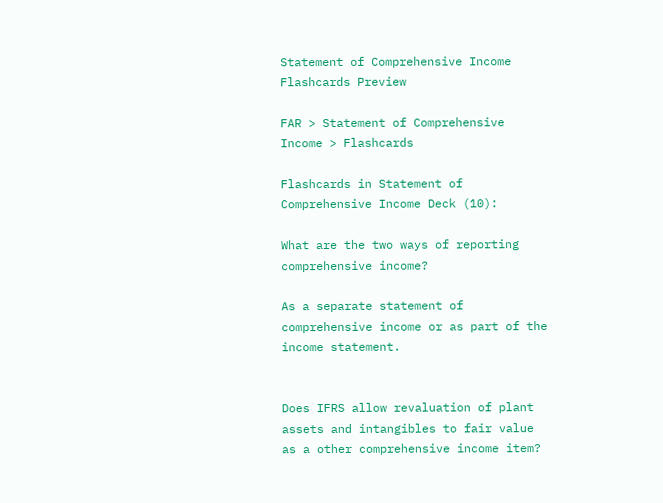Statement of Comprehensive Income Flashcards Preview

FAR > Statement of Comprehensive Income > Flashcards

Flashcards in Statement of Comprehensive Income Deck (10):

What are the two ways of reporting comprehensive income?

As a separate statement of comprehensive income or as part of the income statement.


Does IFRS allow revaluation of plant assets and intangibles to fair value as a other comprehensive income item?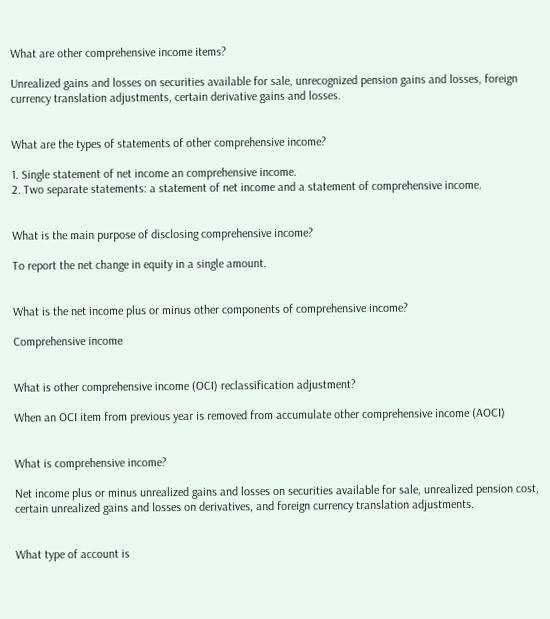What are other comprehensive income items?

Unrealized gains and losses on securities available for sale, unrecognized pension gains and losses, foreign currency translation adjustments, certain derivative gains and losses.


What are the types of statements of other comprehensive income?

1. Single statement of net income an comprehensive income.
2. Two separate statements: a statement of net income and a statement of comprehensive income.


What is the main purpose of disclosing comprehensive income?

To report the net change in equity in a single amount.


What is the net income plus or minus other components of comprehensive income?

Comprehensive income


What is other comprehensive income (OCI) reclassification adjustment?

When an OCI item from previous year is removed from accumulate other comprehensive income (AOCI)


What is comprehensive income?

Net income plus or minus unrealized gains and losses on securities available for sale, unrealized pension cost, certain unrealized gains and losses on derivatives, and foreign currency translation adjustments.


What type of account is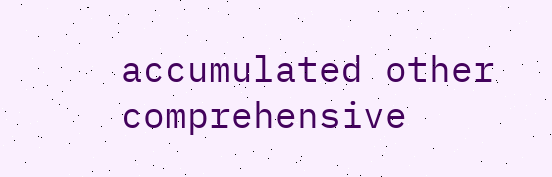accumulated other comprehensive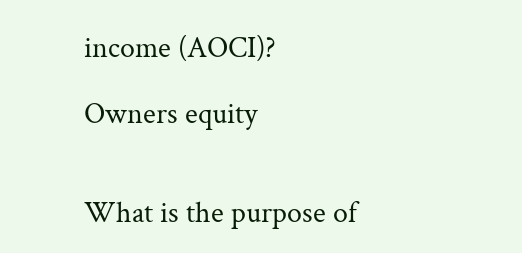income (AOCI)?

Owners equity


What is the purpose of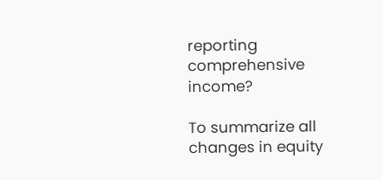reporting comprehensive income?

To summarize all changes in equity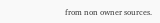from non owner sources.